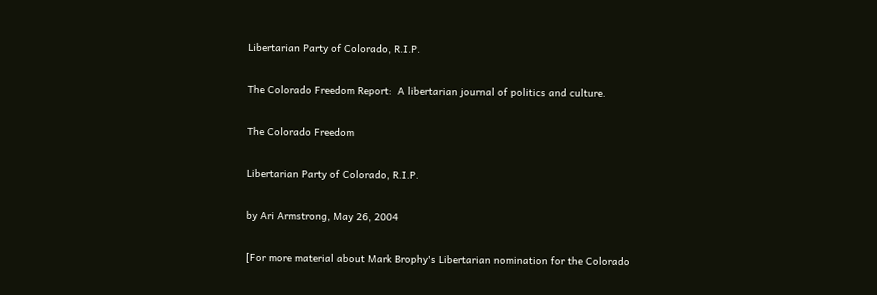Libertarian Party of Colorado, R.I.P.

The Colorado Freedom Report:  A libertarian journal of politics and culture.

The Colorado Freedom

Libertarian Party of Colorado, R.I.P.

by Ari Armstrong, May 26, 2004

[For more material about Mark Brophy's Libertarian nomination for the Colorado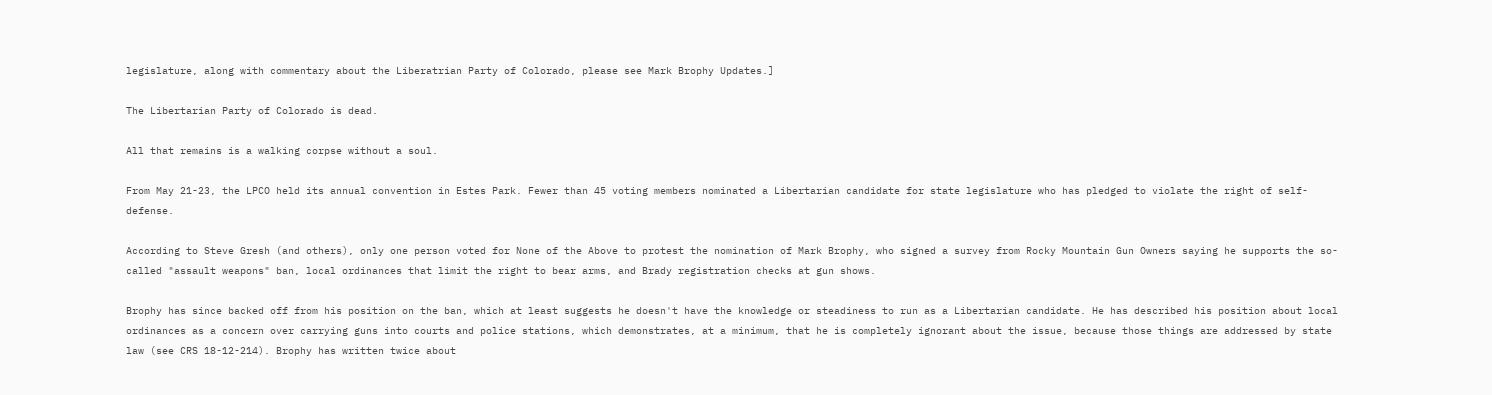legislature, along with commentary about the Liberatrian Party of Colorado, please see Mark Brophy Updates.]

The Libertarian Party of Colorado is dead.

All that remains is a walking corpse without a soul.

From May 21-23, the LPCO held its annual convention in Estes Park. Fewer than 45 voting members nominated a Libertarian candidate for state legislature who has pledged to violate the right of self-defense.

According to Steve Gresh (and others), only one person voted for None of the Above to protest the nomination of Mark Brophy, who signed a survey from Rocky Mountain Gun Owners saying he supports the so-called "assault weapons" ban, local ordinances that limit the right to bear arms, and Brady registration checks at gun shows.

Brophy has since backed off from his position on the ban, which at least suggests he doesn't have the knowledge or steadiness to run as a Libertarian candidate. He has described his position about local ordinances as a concern over carrying guns into courts and police stations, which demonstrates, at a minimum, that he is completely ignorant about the issue, because those things are addressed by state law (see CRS 18-12-214). Brophy has written twice about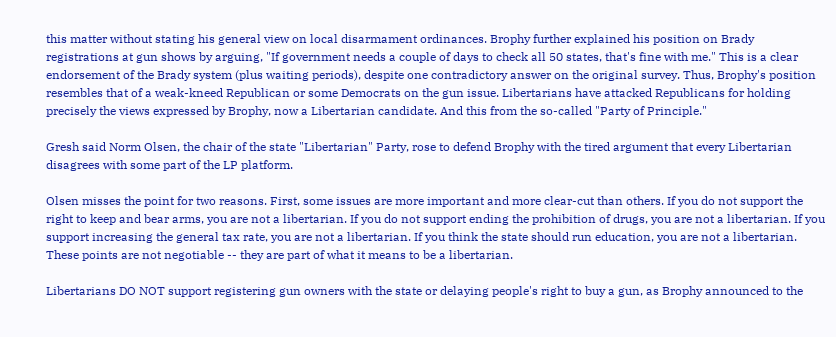this matter without stating his general view on local disarmament ordinances. Brophy further explained his position on Brady registrations at gun shows by arguing, "If government needs a couple of days to check all 50 states, that's fine with me." This is a clear endorsement of the Brady system (plus waiting periods), despite one contradictory answer on the original survey. Thus, Brophy's position resembles that of a weak-kneed Republican or some Democrats on the gun issue. Libertarians have attacked Republicans for holding precisely the views expressed by Brophy, now a Libertarian candidate. And this from the so-called "Party of Principle."

Gresh said Norm Olsen, the chair of the state "Libertarian" Party, rose to defend Brophy with the tired argument that every Libertarian disagrees with some part of the LP platform.

Olsen misses the point for two reasons. First, some issues are more important and more clear-cut than others. If you do not support the right to keep and bear arms, you are not a libertarian. If you do not support ending the prohibition of drugs, you are not a libertarian. If you support increasing the general tax rate, you are not a libertarian. If you think the state should run education, you are not a libertarian. These points are not negotiable -- they are part of what it means to be a libertarian.

Libertarians DO NOT support registering gun owners with the state or delaying people's right to buy a gun, as Brophy announced to the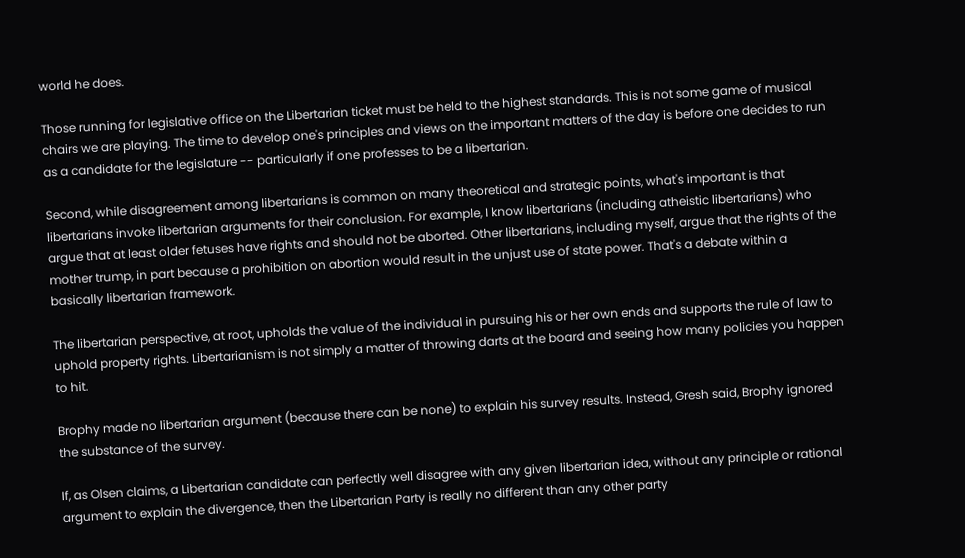world he does.

Those running for legislative office on the Libertarian ticket must be held to the highest standards. This is not some game of musical chairs we are playing. The time to develop one's principles and views on the important matters of the day is before one decides to run as a candidate for the legislature -- particularly if one professes to be a libertarian.

Second, while disagreement among libertarians is common on many theoretical and strategic points, what's important is that libertarians invoke libertarian arguments for their conclusion. For example, I know libertarians (including atheistic libertarians) who argue that at least older fetuses have rights and should not be aborted. Other libertarians, including myself, argue that the rights of the mother trump, in part because a prohibition on abortion would result in the unjust use of state power. That's a debate within a basically libertarian framework.

The libertarian perspective, at root, upholds the value of the individual in pursuing his or her own ends and supports the rule of law to uphold property rights. Libertarianism is not simply a matter of throwing darts at the board and seeing how many policies you happen to hit.

Brophy made no libertarian argument (because there can be none) to explain his survey results. Instead, Gresh said, Brophy ignored the substance of the survey.

If, as Olsen claims, a Libertarian candidate can perfectly well disagree with any given libertarian idea, without any principle or rational argument to explain the divergence, then the Libertarian Party is really no different than any other party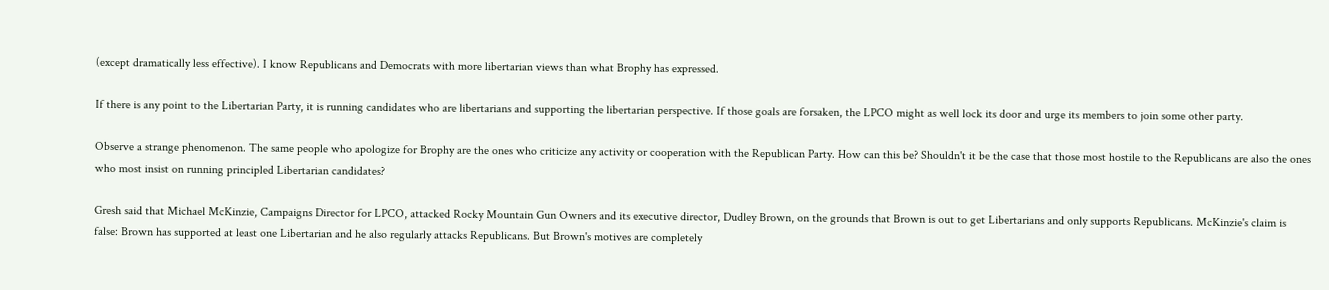(except dramatically less effective). I know Republicans and Democrats with more libertarian views than what Brophy has expressed.

If there is any point to the Libertarian Party, it is running candidates who are libertarians and supporting the libertarian perspective. If those goals are forsaken, the LPCO might as well lock its door and urge its members to join some other party.

Observe a strange phenomenon. The same people who apologize for Brophy are the ones who criticize any activity or cooperation with the Republican Party. How can this be? Shouldn't it be the case that those most hostile to the Republicans are also the ones who most insist on running principled Libertarian candidates?

Gresh said that Michael McKinzie, Campaigns Director for LPCO, attacked Rocky Mountain Gun Owners and its executive director, Dudley Brown, on the grounds that Brown is out to get Libertarians and only supports Republicans. McKinzie's claim is false: Brown has supported at least one Libertarian and he also regularly attacks Republicans. But Brown's motives are completely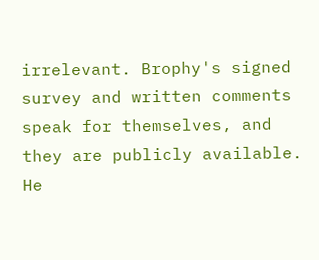irrelevant. Brophy's signed survey and written comments speak for themselves, and they are publicly available. He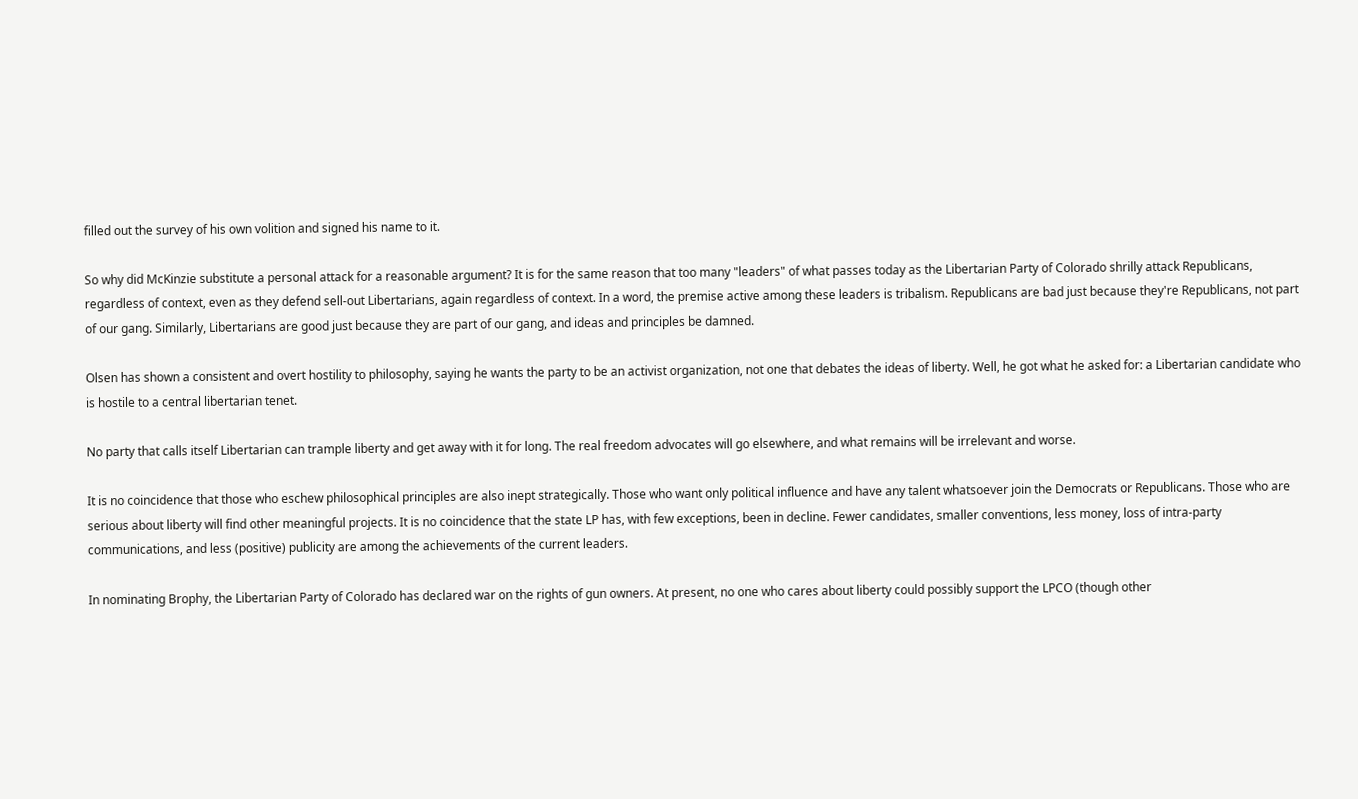filled out the survey of his own volition and signed his name to it.

So why did McKinzie substitute a personal attack for a reasonable argument? It is for the same reason that too many "leaders" of what passes today as the Libertarian Party of Colorado shrilly attack Republicans, regardless of context, even as they defend sell-out Libertarians, again regardless of context. In a word, the premise active among these leaders is tribalism. Republicans are bad just because they're Republicans, not part of our gang. Similarly, Libertarians are good just because they are part of our gang, and ideas and principles be damned.

Olsen has shown a consistent and overt hostility to philosophy, saying he wants the party to be an activist organization, not one that debates the ideas of liberty. Well, he got what he asked for: a Libertarian candidate who is hostile to a central libertarian tenet.

No party that calls itself Libertarian can trample liberty and get away with it for long. The real freedom advocates will go elsewhere, and what remains will be irrelevant and worse.

It is no coincidence that those who eschew philosophical principles are also inept strategically. Those who want only political influence and have any talent whatsoever join the Democrats or Republicans. Those who are serious about liberty will find other meaningful projects. It is no coincidence that the state LP has, with few exceptions, been in decline. Fewer candidates, smaller conventions, less money, loss of intra-party communications, and less (positive) publicity are among the achievements of the current leaders.

In nominating Brophy, the Libertarian Party of Colorado has declared war on the rights of gun owners. At present, no one who cares about liberty could possibly support the LPCO (though other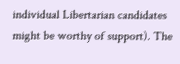individual Libertarian candidates might be worthy of support). The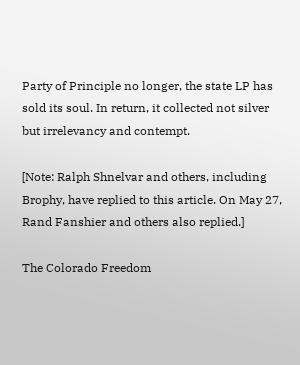Party of Principle no longer, the state LP has sold its soul. In return, it collected not silver but irrelevancy and contempt.

[Note: Ralph Shnelvar and others, including Brophy, have replied to this article. On May 27, Rand Fanshier and others also replied.]

The Colorado Freedom